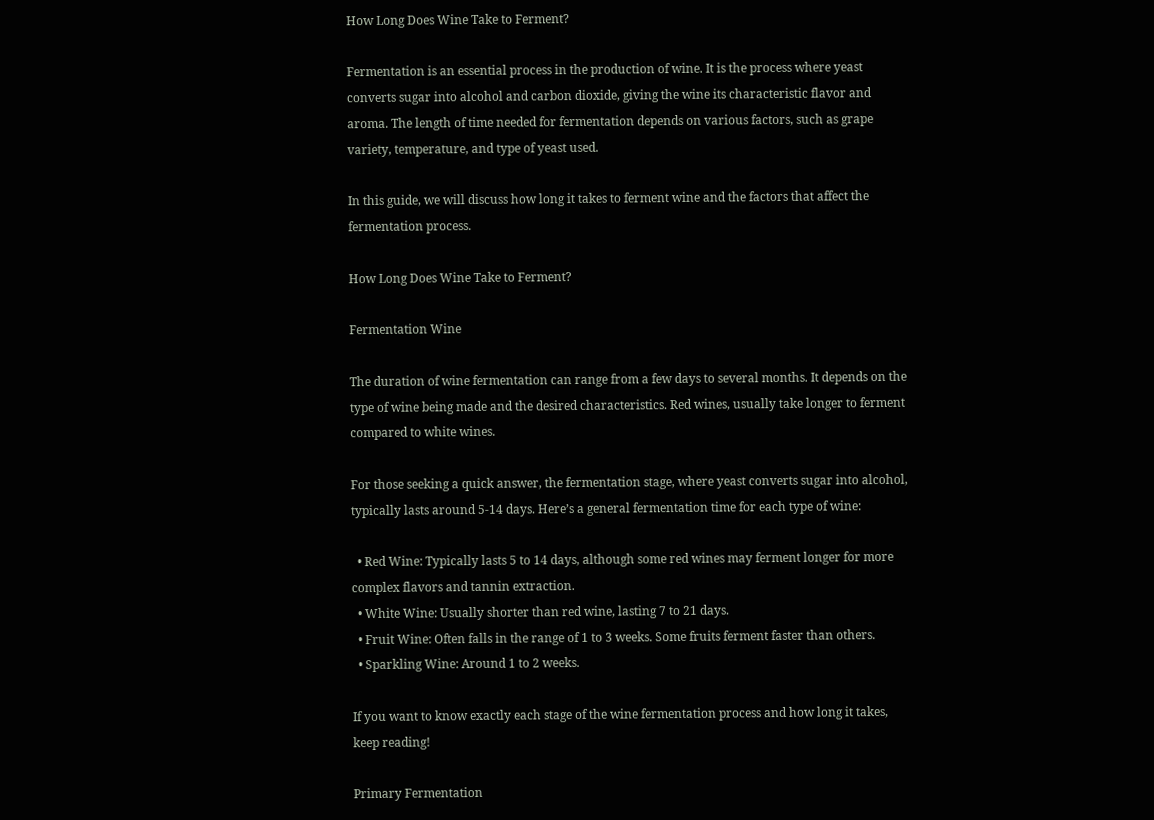How Long Does Wine Take to Ferment?

Fermentation is an essential process in the production of wine. It is the process where yeast converts sugar into alcohol and carbon dioxide, giving the wine its characteristic flavor and aroma. The length of time needed for fermentation depends on various factors, such as grape variety, temperature, and type of yeast used.

In this guide, we will discuss how long it takes to ferment wine and the factors that affect the fermentation process.

How Long Does Wine Take to Ferment?

Fermentation Wine

The duration of wine fermentation can range from a few days to several months. It depends on the type of wine being made and the desired characteristics. Red wines, usually take longer to ferment compared to white wines.

For those seeking a quick answer, the fermentation stage, where yeast converts sugar into alcohol, typically lasts around 5-14 days. Here’s a general fermentation time for each type of wine:

  • Red Wine: Typically lasts 5 to 14 days, although some red wines may ferment longer for more complex flavors and tannin extraction.
  • White Wine: Usually shorter than red wine, lasting 7 to 21 days.
  • Fruit Wine: Often falls in the range of 1 to 3 weeks. Some fruits ferment faster than others.
  • Sparkling Wine: Around 1 to 2 weeks.

If you want to know exactly each stage of the wine fermentation process and how long it takes, keep reading!

Primary Fermentation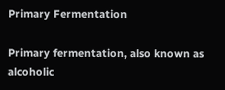Primary Fermentation

Primary fermentation, also known as alcoholic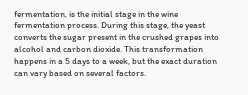fermentation, is the initial stage in the wine fermentation process. During this stage, the yeast converts the sugar present in the crushed grapes into alcohol and carbon dioxide. This transformation happens in a 5 days to a week, but the exact duration can vary based on several factors.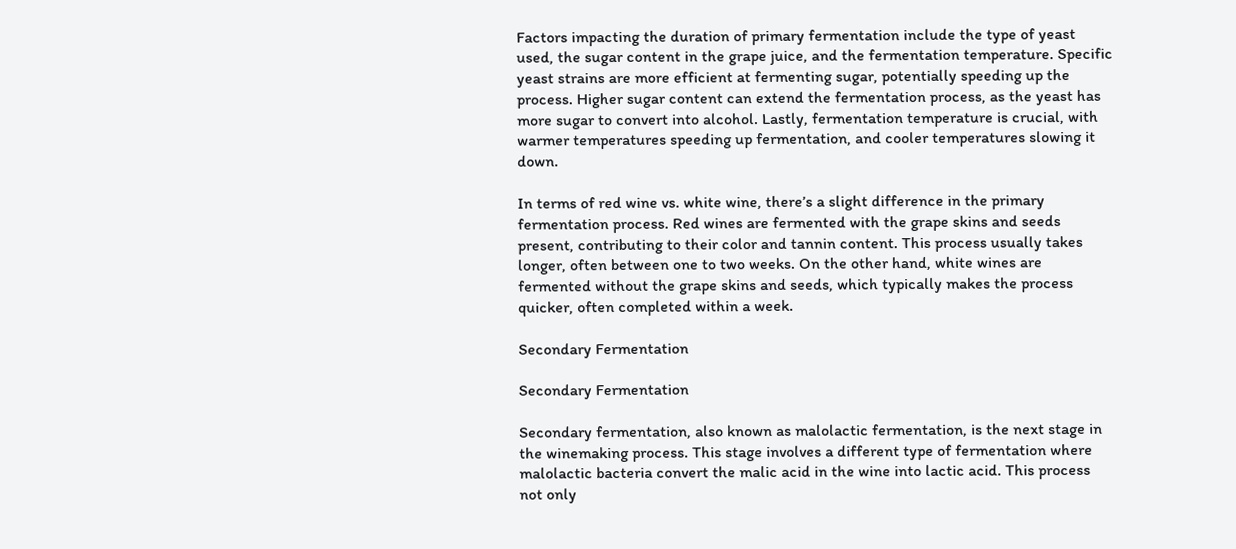Factors impacting the duration of primary fermentation include the type of yeast used, the sugar content in the grape juice, and the fermentation temperature. Specific yeast strains are more efficient at fermenting sugar, potentially speeding up the process. Higher sugar content can extend the fermentation process, as the yeast has more sugar to convert into alcohol. Lastly, fermentation temperature is crucial, with warmer temperatures speeding up fermentation, and cooler temperatures slowing it down.

In terms of red wine vs. white wine, there’s a slight difference in the primary fermentation process. Red wines are fermented with the grape skins and seeds present, contributing to their color and tannin content. This process usually takes longer, often between one to two weeks. On the other hand, white wines are fermented without the grape skins and seeds, which typically makes the process quicker, often completed within a week.

Secondary Fermentation

Secondary Fermentation

Secondary fermentation, also known as malolactic fermentation, is the next stage in the winemaking process. This stage involves a different type of fermentation where malolactic bacteria convert the malic acid in the wine into lactic acid. This process not only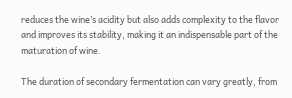reduces the wine’s acidity but also adds complexity to the flavor and improves its stability, making it an indispensable part of the maturation of wine.

The duration of secondary fermentation can vary greatly, from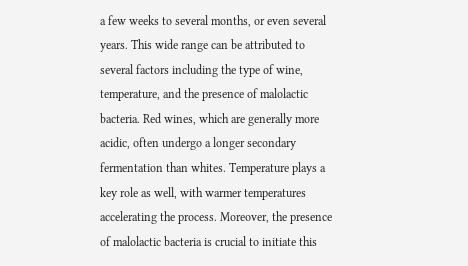a few weeks to several months, or even several years. This wide range can be attributed to several factors including the type of wine, temperature, and the presence of malolactic bacteria. Red wines, which are generally more acidic, often undergo a longer secondary fermentation than whites. Temperature plays a key role as well, with warmer temperatures accelerating the process. Moreover, the presence of malolactic bacteria is crucial to initiate this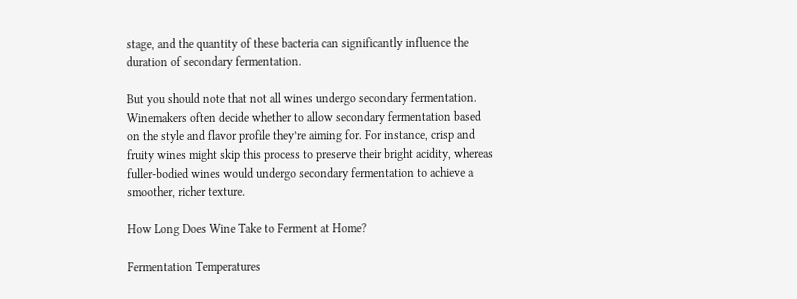stage, and the quantity of these bacteria can significantly influence the duration of secondary fermentation.

But you should note that not all wines undergo secondary fermentation. Winemakers often decide whether to allow secondary fermentation based on the style and flavor profile they’re aiming for. For instance, crisp and fruity wines might skip this process to preserve their bright acidity, whereas fuller-bodied wines would undergo secondary fermentation to achieve a smoother, richer texture.

How Long Does Wine Take to Ferment at Home?

Fermentation Temperatures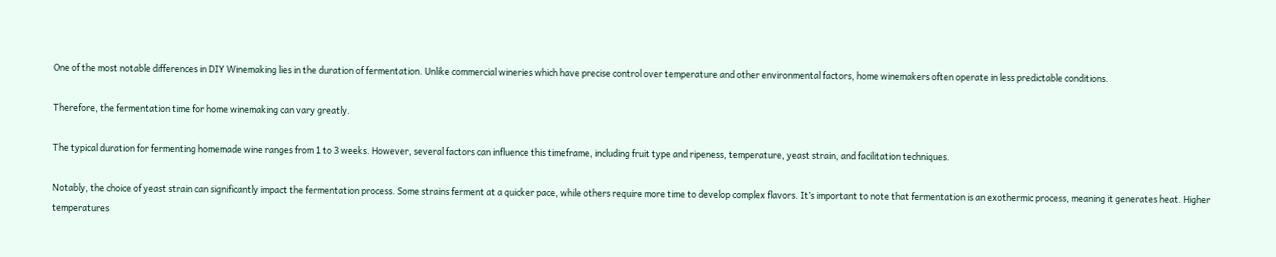One of the most notable differences in DIY Winemaking lies in the duration of fermentation. Unlike commercial wineries which have precise control over temperature and other environmental factors, home winemakers often operate in less predictable conditions.

Therefore, the fermentation time for home winemaking can vary greatly.

The typical duration for fermenting homemade wine ranges from 1 to 3 weeks. However, several factors can influence this timeframe, including fruit type and ripeness, temperature, yeast strain, and facilitation techniques.

Notably, the choice of yeast strain can significantly impact the fermentation process. Some strains ferment at a quicker pace, while others require more time to develop complex flavors. It’s important to note that fermentation is an exothermic process, meaning it generates heat. Higher temperatures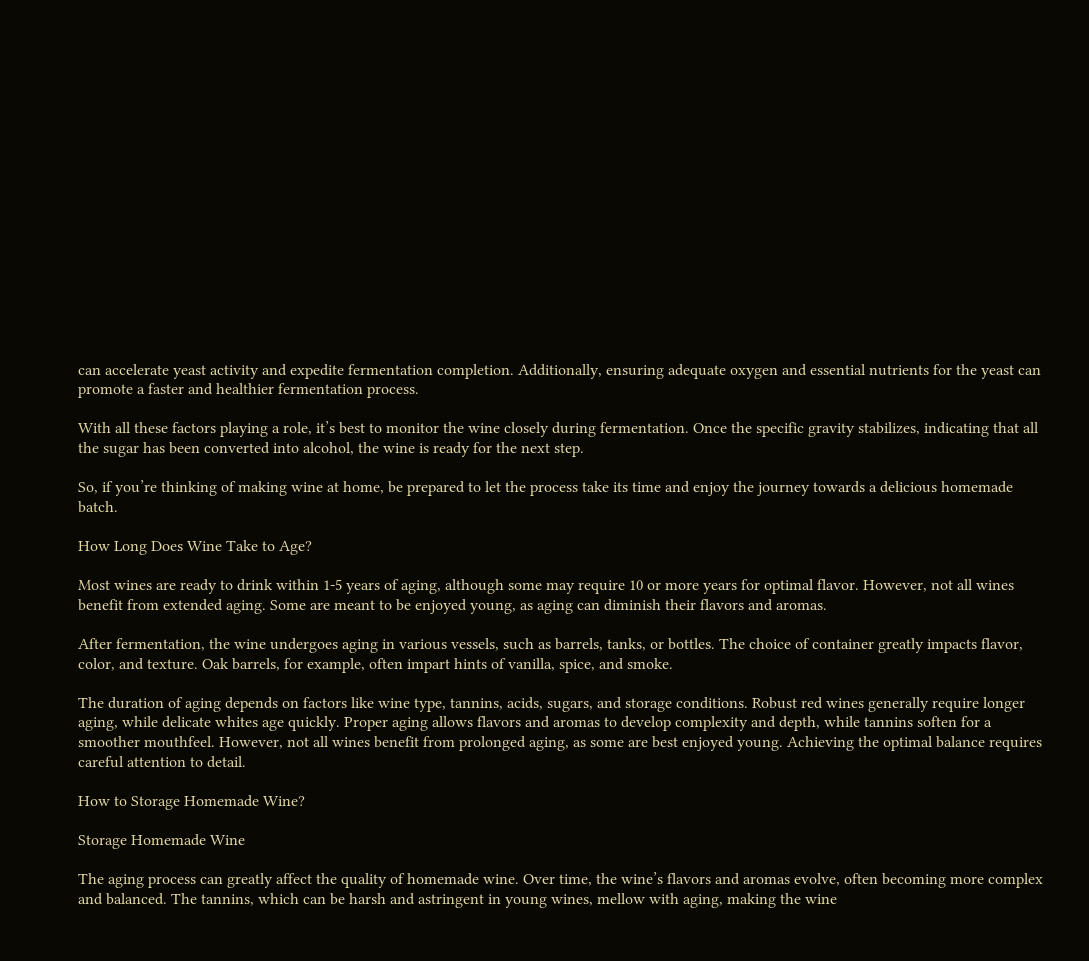can accelerate yeast activity and expedite fermentation completion. Additionally, ensuring adequate oxygen and essential nutrients for the yeast can promote a faster and healthier fermentation process.

With all these factors playing a role, it’s best to monitor the wine closely during fermentation. Once the specific gravity stabilizes, indicating that all the sugar has been converted into alcohol, the wine is ready for the next step.

So, if you’re thinking of making wine at home, be prepared to let the process take its time and enjoy the journey towards a delicious homemade batch.

How Long Does Wine Take to Age?

Most wines are ready to drink within 1-5 years of aging, although some may require 10 or more years for optimal flavor. However, not all wines benefit from extended aging. Some are meant to be enjoyed young, as aging can diminish their flavors and aromas.

After fermentation, the wine undergoes aging in various vessels, such as barrels, tanks, or bottles. The choice of container greatly impacts flavor, color, and texture. Oak barrels, for example, often impart hints of vanilla, spice, and smoke.

The duration of aging depends on factors like wine type, tannins, acids, sugars, and storage conditions. Robust red wines generally require longer aging, while delicate whites age quickly. Proper aging allows flavors and aromas to develop complexity and depth, while tannins soften for a smoother mouthfeel. However, not all wines benefit from prolonged aging, as some are best enjoyed young. Achieving the optimal balance requires careful attention to detail.

How to Storage Homemade Wine?

Storage Homemade Wine

The aging process can greatly affect the quality of homemade wine. Over time, the wine’s flavors and aromas evolve, often becoming more complex and balanced. The tannins, which can be harsh and astringent in young wines, mellow with aging, making the wine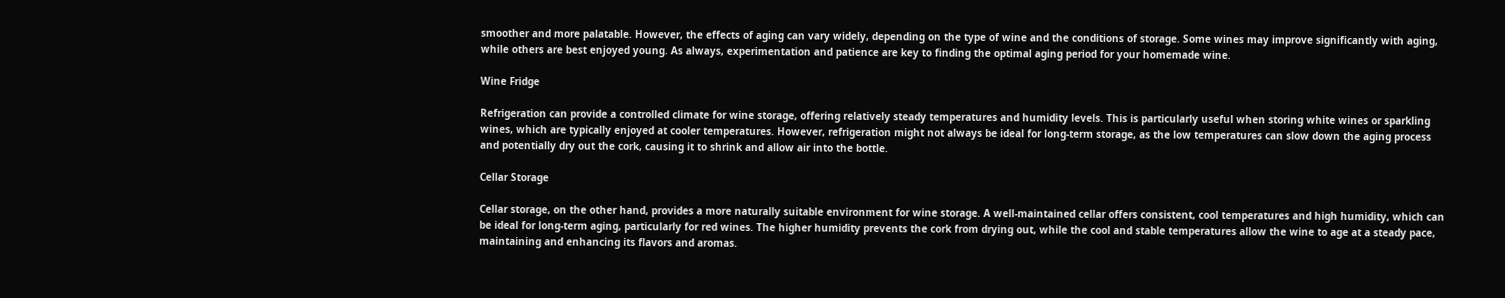smoother and more palatable. However, the effects of aging can vary widely, depending on the type of wine and the conditions of storage. Some wines may improve significantly with aging, while others are best enjoyed young. As always, experimentation and patience are key to finding the optimal aging period for your homemade wine.

Wine Fridge

Refrigeration can provide a controlled climate for wine storage, offering relatively steady temperatures and humidity levels. This is particularly useful when storing white wines or sparkling wines, which are typically enjoyed at cooler temperatures. However, refrigeration might not always be ideal for long-term storage, as the low temperatures can slow down the aging process and potentially dry out the cork, causing it to shrink and allow air into the bottle.

Cellar Storage

Cellar storage, on the other hand, provides a more naturally suitable environment for wine storage. A well-maintained cellar offers consistent, cool temperatures and high humidity, which can be ideal for long-term aging, particularly for red wines. The higher humidity prevents the cork from drying out, while the cool and stable temperatures allow the wine to age at a steady pace, maintaining and enhancing its flavors and aromas.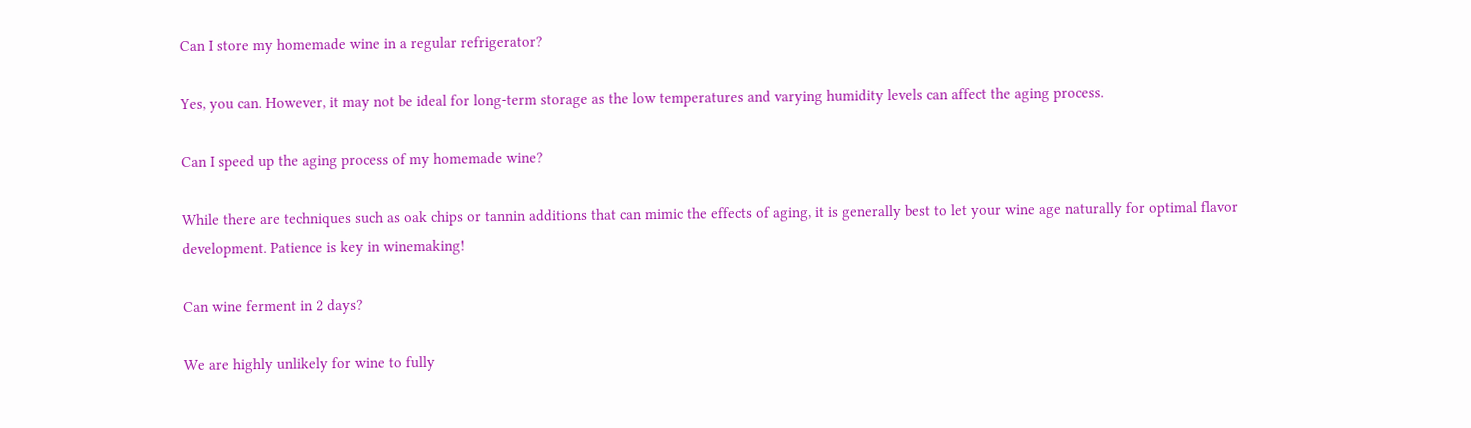Can I store my homemade wine in a regular refrigerator?

Yes, you can. However, it may not be ideal for long-term storage as the low temperatures and varying humidity levels can affect the aging process.

Can I speed up the aging process of my homemade wine?

While there are techniques such as oak chips or tannin additions that can mimic the effects of aging, it is generally best to let your wine age naturally for optimal flavor development. Patience is key in winemaking!

Can wine ferment in 2 days?

We are highly unlikely for wine to fully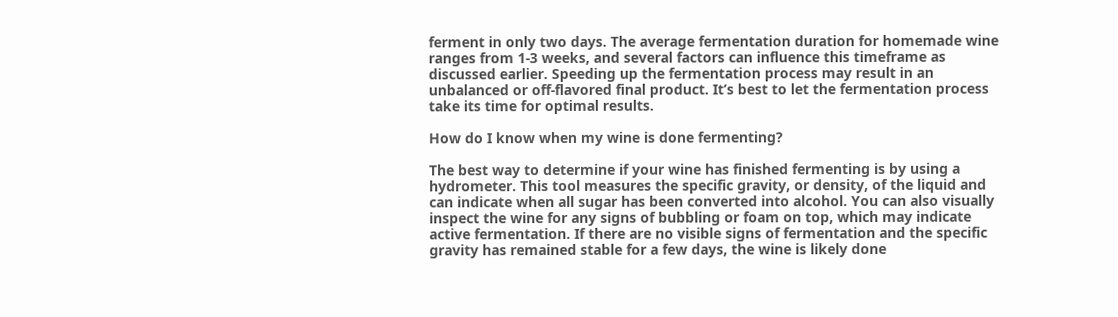ferment in only two days. The average fermentation duration for homemade wine ranges from 1-3 weeks, and several factors can influence this timeframe as discussed earlier. Speeding up the fermentation process may result in an unbalanced or off-flavored final product. It’s best to let the fermentation process take its time for optimal results.

How do I know when my wine is done fermenting?

The best way to determine if your wine has finished fermenting is by using a hydrometer. This tool measures the specific gravity, or density, of the liquid and can indicate when all sugar has been converted into alcohol. You can also visually inspect the wine for any signs of bubbling or foam on top, which may indicate active fermentation. If there are no visible signs of fermentation and the specific gravity has remained stable for a few days, the wine is likely done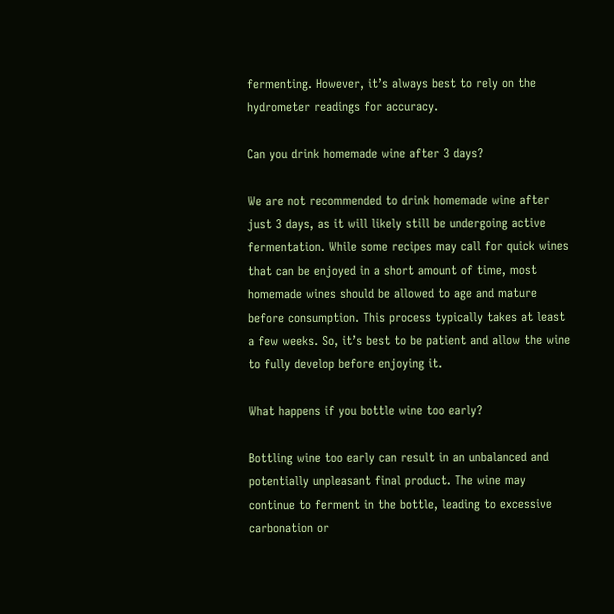fermenting. However, it’s always best to rely on the hydrometer readings for accuracy.

Can you drink homemade wine after 3 days?

We are not recommended to drink homemade wine after just 3 days, as it will likely still be undergoing active fermentation. While some recipes may call for quick wines that can be enjoyed in a short amount of time, most homemade wines should be allowed to age and mature before consumption. This process typically takes at least a few weeks. So, it’s best to be patient and allow the wine to fully develop before enjoying it.

What happens if you bottle wine too early?

Bottling wine too early can result in an unbalanced and potentially unpleasant final product. The wine may continue to ferment in the bottle, leading to excessive carbonation or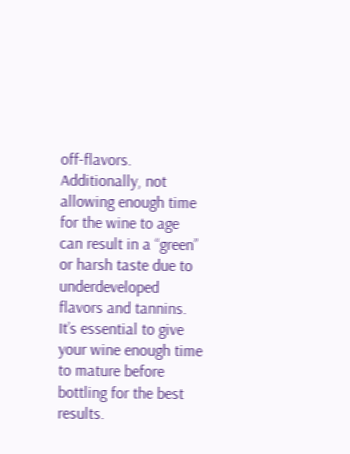off-flavors. Additionally, not allowing enough time for the wine to age can result in a “green” or harsh taste due to underdeveloped flavors and tannins. It’s essential to give your wine enough time to mature before bottling for the best results.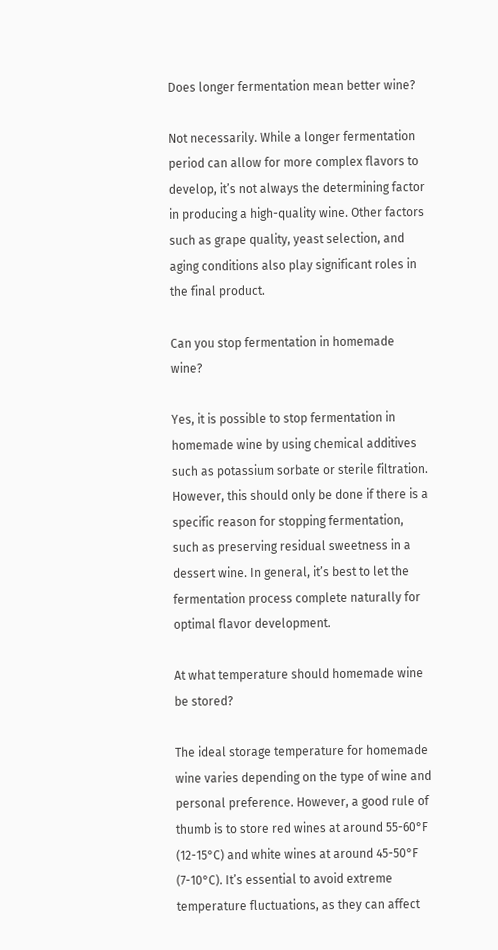Does longer fermentation mean better wine?

Not necessarily. While a longer fermentation period can allow for more complex flavors to develop, it’s not always the determining factor in producing a high-quality wine. Other factors such as grape quality, yeast selection, and aging conditions also play significant roles in the final product.

Can you stop fermentation in homemade wine?

Yes, it is possible to stop fermentation in homemade wine by using chemical additives such as potassium sorbate or sterile filtration. However, this should only be done if there is a specific reason for stopping fermentation, such as preserving residual sweetness in a dessert wine. In general, it’s best to let the fermentation process complete naturally for optimal flavor development.

At what temperature should homemade wine be stored?

The ideal storage temperature for homemade wine varies depending on the type of wine and personal preference. However, a good rule of thumb is to store red wines at around 55-60°F (12-15°C) and white wines at around 45-50°F (7-10°C). It’s essential to avoid extreme temperature fluctuations, as they can affect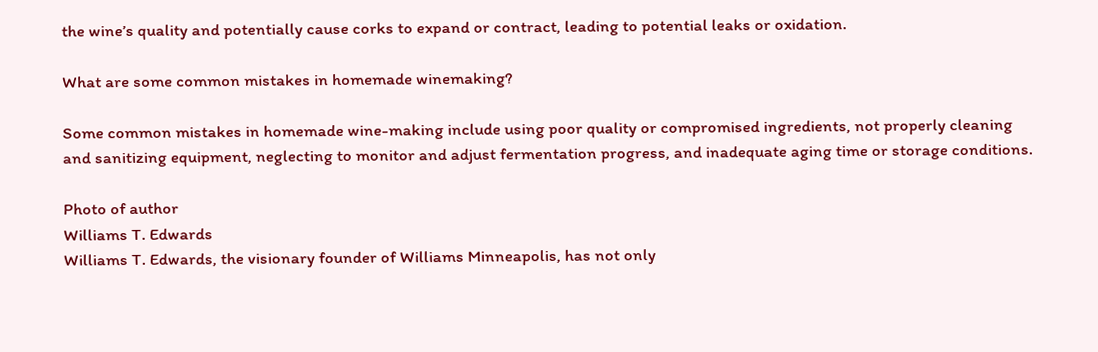the wine’s quality and potentially cause corks to expand or contract, leading to potential leaks or oxidation.

What are some common mistakes in homemade winemaking?

Some common mistakes in homemade wine-making include using poor quality or compromised ingredients, not properly cleaning and sanitizing equipment, neglecting to monitor and adjust fermentation progress, and inadequate aging time or storage conditions.

Photo of author
Williams T. Edwards
Williams T. Edwards, the visionary founder of Williams Minneapolis, has not only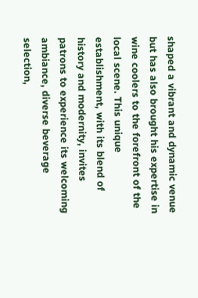shaped a vibrant and dynamic venue but has also brought his expertise in wine coolers to the forefront of the local scene. This unique establishment, with its blend of history and modernity, invites patrons to experience its welcoming ambiance, diverse beverage selection,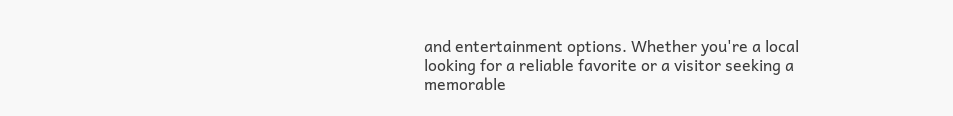and entertainment options. Whether you're a local looking for a reliable favorite or a visitor seeking a memorable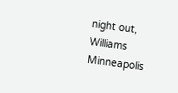night out, Williams Minneapolis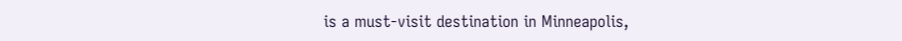is a must-visit destination in Minneapolis,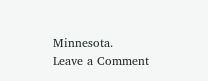Minnesota.
Leave a Comment